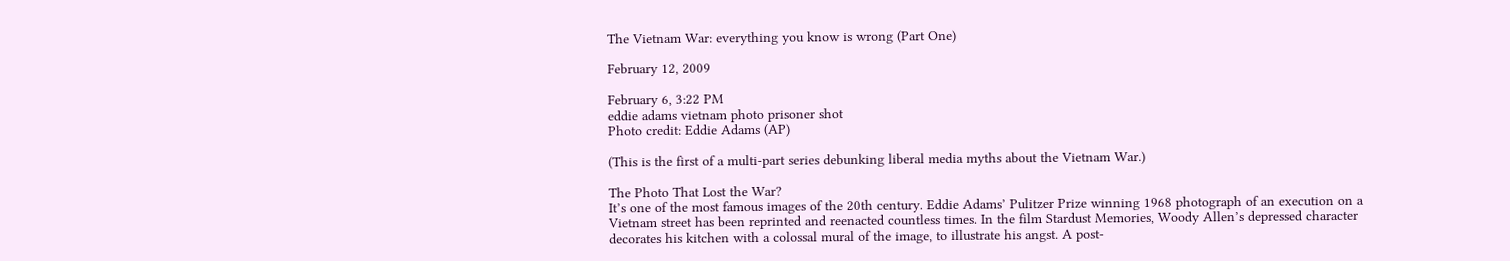The Vietnam War: everything you know is wrong (Part One)

February 12, 2009

February 6, 3:22 PM
eddie adams vietnam photo prisoner shot
Photo credit: Eddie Adams (AP)

(This is the first of a multi-part series debunking liberal media myths about the Vietnam War.)

The Photo That Lost the War?
It’s one of the most famous images of the 20th century. Eddie Adams’ Pulitzer Prize winning 1968 photograph of an execution on a Vietnam street has been reprinted and reenacted countless times. In the film Stardust Memories, Woody Allen’s depressed character decorates his kitchen with a colossal mural of the image, to illustrate his angst. A post-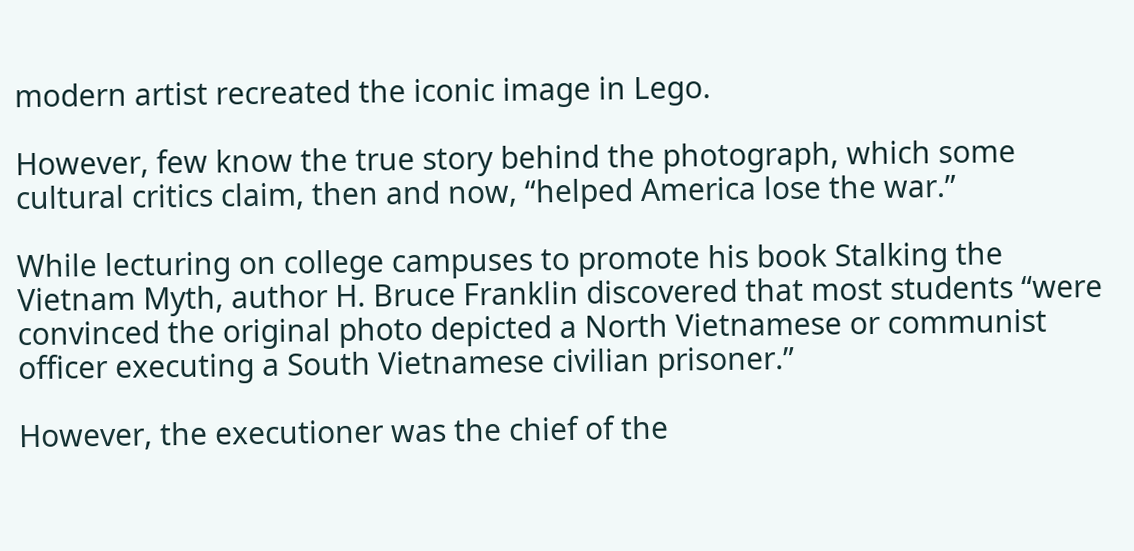modern artist recreated the iconic image in Lego.

However, few know the true story behind the photograph, which some cultural critics claim, then and now, “helped America lose the war.”

While lecturing on college campuses to promote his book Stalking the Vietnam Myth, author H. Bruce Franklin discovered that most students “were convinced the original photo depicted a North Vietnamese or communist officer executing a South Vietnamese civilian prisoner.”

However, the executioner was the chief of the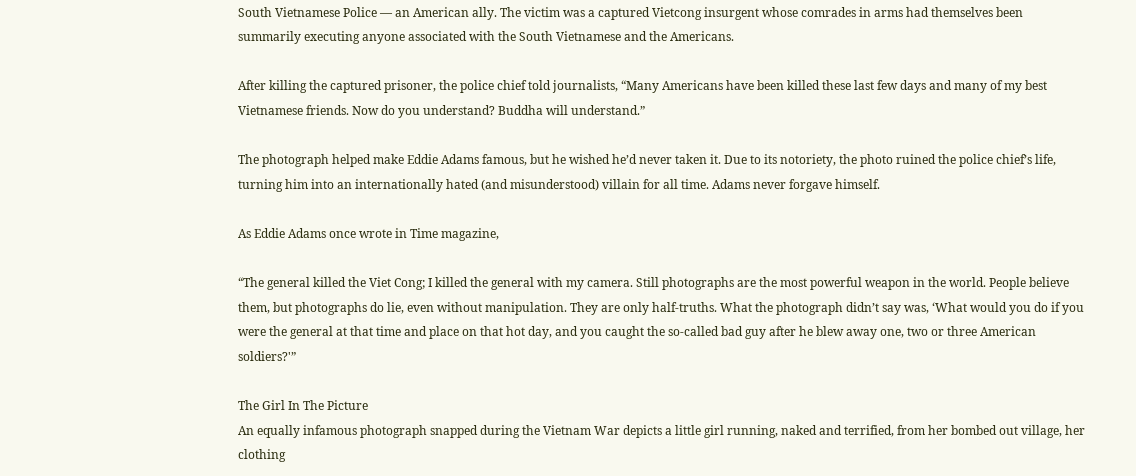South Vietnamese Police — an American ally. The victim was a captured Vietcong insurgent whose comrades in arms had themselves been summarily executing anyone associated with the South Vietnamese and the Americans.

After killing the captured prisoner, the police chief told journalists, “Many Americans have been killed these last few days and many of my best Vietnamese friends. Now do you understand? Buddha will understand.”

The photograph helped make Eddie Adams famous, but he wished he’d never taken it. Due to its notoriety, the photo ruined the police chief’s life, turning him into an internationally hated (and misunderstood) villain for all time. Adams never forgave himself.

As Eddie Adams once wrote in Time magazine,

“The general killed the Viet Cong; I killed the general with my camera. Still photographs are the most powerful weapon in the world. People believe them, but photographs do lie, even without manipulation. They are only half-truths. What the photograph didn’t say was, ‘What would you do if you were the general at that time and place on that hot day, and you caught the so-called bad guy after he blew away one, two or three American soldiers?'”

The Girl In The Picture
An equally infamous photograph snapped during the Vietnam War depicts a little girl running, naked and terrified, from her bombed out village, her clothing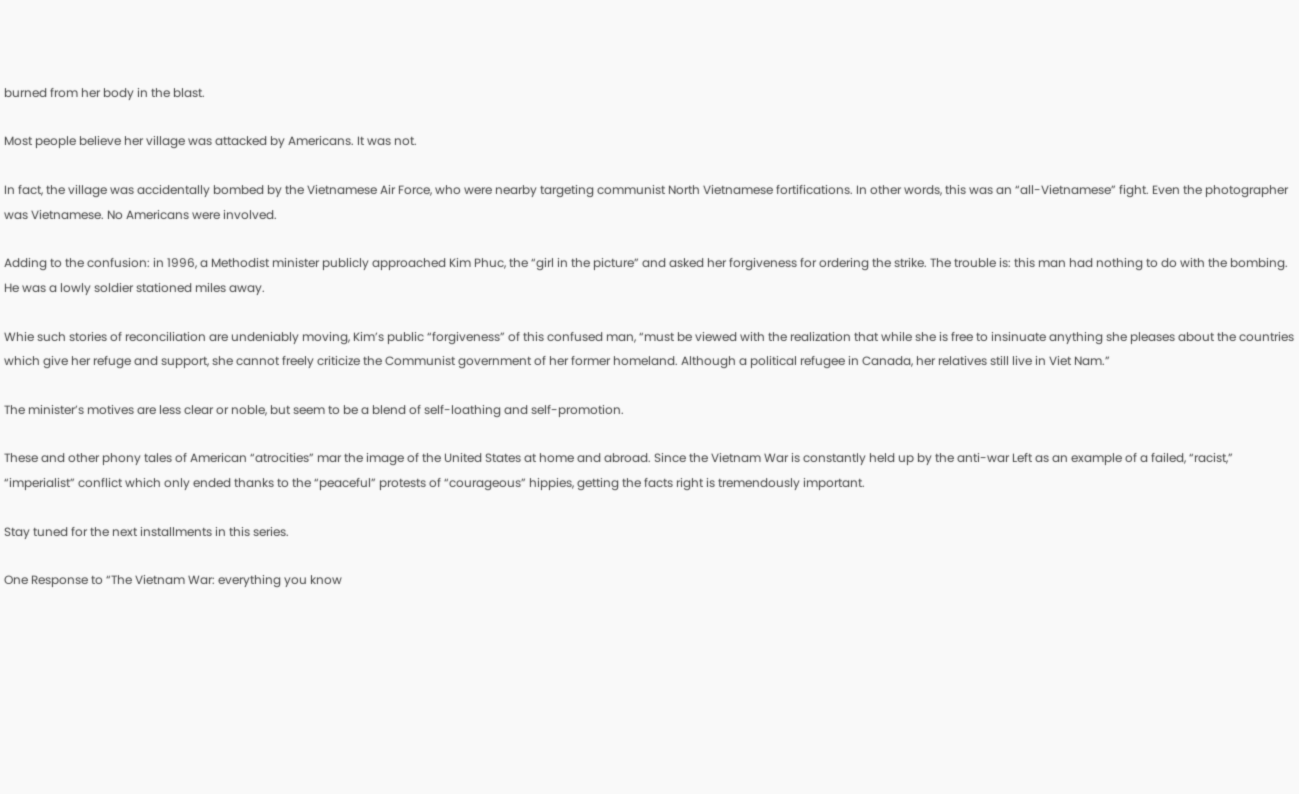burned from her body in the blast.

Most people believe her village was attacked by Americans. It was not.

In fact, the village was accidentally bombed by the Vietnamese Air Force, who were nearby targeting communist North Vietnamese fortifications. In other words, this was an “all-Vietnamese” fight. Even the photographer was Vietnamese. No Americans were involved.

Adding to the confusion: in 1996, a Methodist minister publicly approached Kim Phuc, the “girl in the picture” and asked her forgiveness for ordering the strike. The trouble is: this man had nothing to do with the bombing. He was a lowly soldier stationed miles away.

Whie such stories of reconciliation are undeniably moving, Kim’s public “forgiveness” of this confused man, “must be viewed with the realization that while she is free to insinuate anything she pleases about the countries which give her refuge and support, she cannot freely criticize the Communist government of her former homeland. Although a political refugee in Canada, her relatives still live in Viet Nam.”

The minister’s motives are less clear or noble, but seem to be a blend of self-loathing and self-promotion.

These and other phony tales of American “atrocities” mar the image of the United States at home and abroad. Since the Vietnam War is constantly held up by the anti-war Left as an example of a failed, “racist,” “imperialist” conflict which only ended thanks to the “peaceful” protests of “courageous” hippies, getting the facts right is tremendously important.

Stay tuned for the next installments in this series.

One Response to “The Vietnam War: everything you know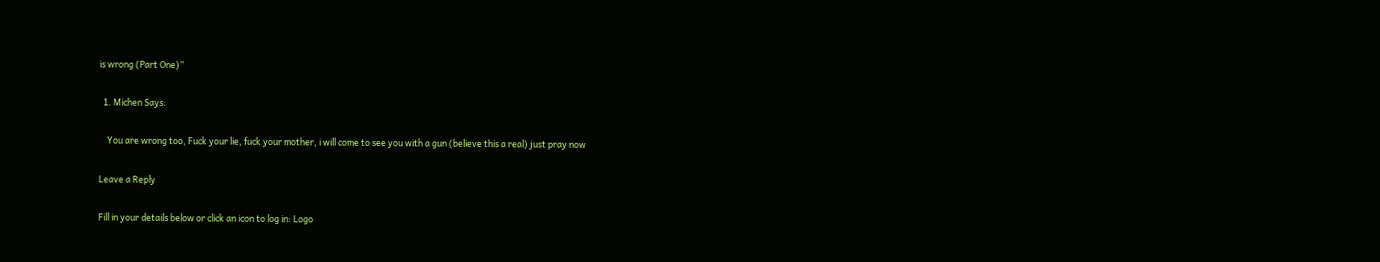is wrong (Part One)”

  1. Michen Says:

    You are wrong too, Fuck your lie, fuck your mother, i will come to see you with a gun (believe this a real) just pray now

Leave a Reply

Fill in your details below or click an icon to log in: Logo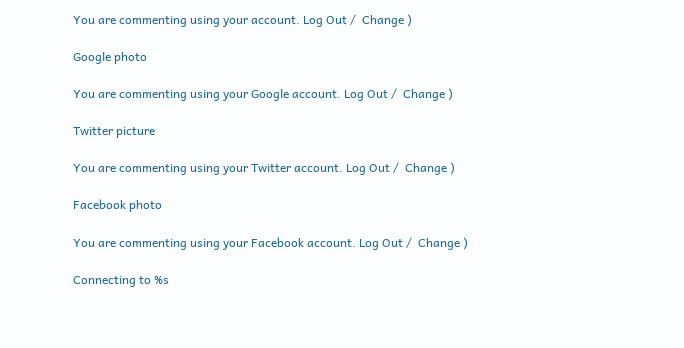You are commenting using your account. Log Out /  Change )

Google photo

You are commenting using your Google account. Log Out /  Change )

Twitter picture

You are commenting using your Twitter account. Log Out /  Change )

Facebook photo

You are commenting using your Facebook account. Log Out /  Change )

Connecting to %s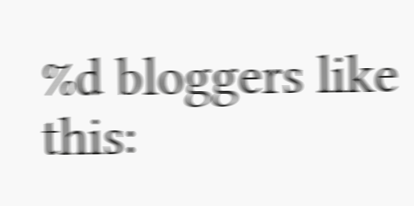%d bloggers like this: